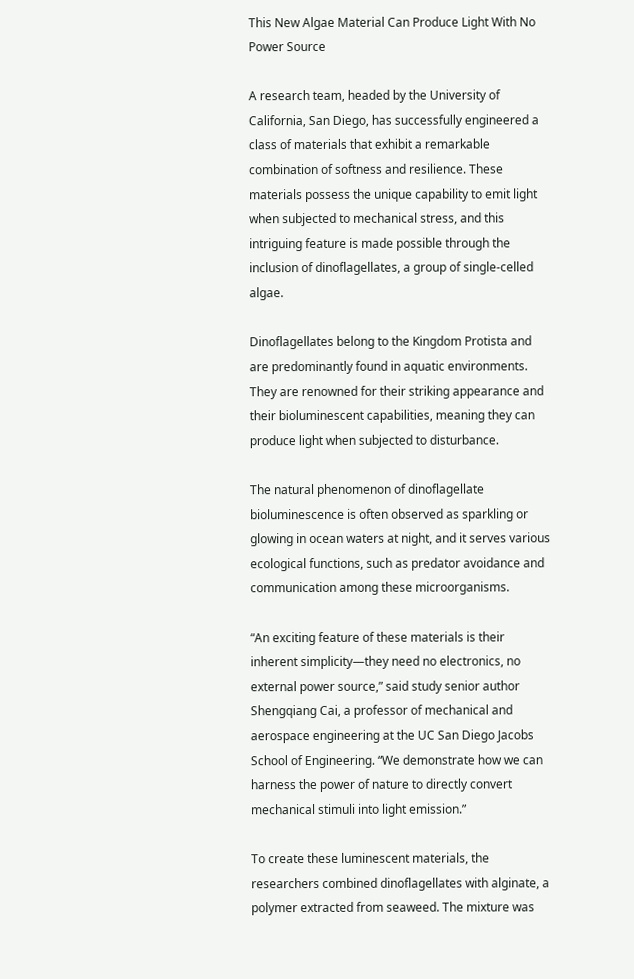This New Algae Material Can Produce Light With No Power Source

A research team, headed by the University of California, San Diego, has successfully engineered a class of materials that exhibit a remarkable combination of softness and resilience. These materials possess the unique capability to emit light when subjected to mechanical stress, and this intriguing feature is made possible through the inclusion of dinoflagellates, a group of single-celled algae.

Dinoflagellates belong to the Kingdom Protista and are predominantly found in aquatic environments. They are renowned for their striking appearance and their bioluminescent capabilities, meaning they can produce light when subjected to disturbance.

The natural phenomenon of dinoflagellate bioluminescence is often observed as sparkling or glowing in ocean waters at night, and it serves various ecological functions, such as predator avoidance and communication among these microorganisms.

“An exciting feature of these materials is their inherent simplicity—they need no electronics, no external power source,” said study senior author Shengqiang Cai, a professor of mechanical and aerospace engineering at the UC San Diego Jacobs School of Engineering. “We demonstrate how we can harness the power of nature to directly convert mechanical stimuli into light emission.”

To create these luminescent materials, the researchers combined dinoflagellates with alginate, a polymer extracted from seaweed. The mixture was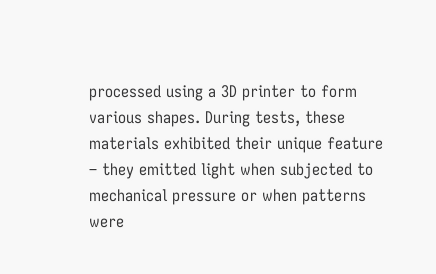processed using a 3D printer to form various shapes. During tests, these materials exhibited their unique feature – they emitted light when subjected to mechanical pressure or when patterns were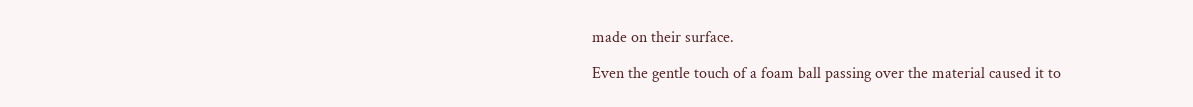made on their surface.

Even the gentle touch of a foam ball passing over the material caused it to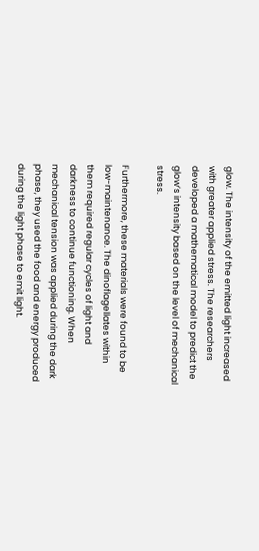glow. The intensity of the emitted light increased with greater applied stress. The researchers developed a mathematical model to predict the glow’s intensity based on the level of mechanical stress.

Furthermore, these materials were found to be low-maintenance. The dinoflagellates within them required regular cycles of light and darkness to continue functioning. When mechanical tension was applied during the dark phase, they used the food and energy produced during the light phase to emit light.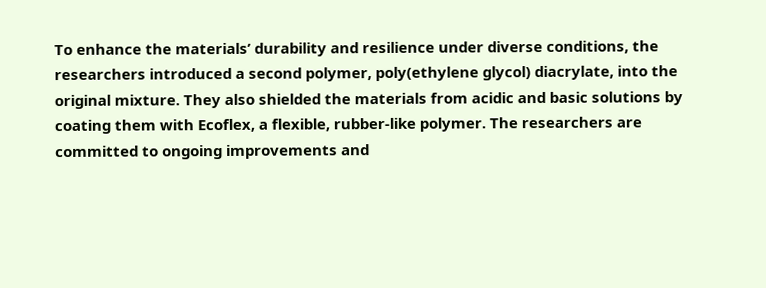To enhance the materials’ durability and resilience under diverse conditions, the researchers introduced a second polymer, poly(ethylene glycol) diacrylate, into the original mixture. They also shielded the materials from acidic and basic solutions by coating them with Ecoflex, a flexible, rubber-like polymer. The researchers are committed to ongoing improvements and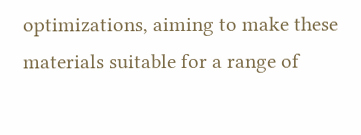optimizations, aiming to make these materials suitable for a range of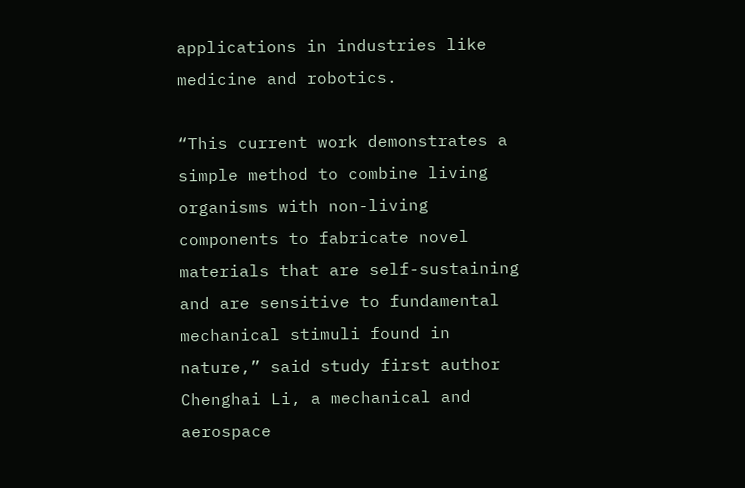applications in industries like medicine and robotics.

“This current work demonstrates a simple method to combine living organisms with non-living components to fabricate novel materials that are self-sustaining and are sensitive to fundamental mechanical stimuli found in nature,” said study first author Chenghai Li, a mechanical and aerospace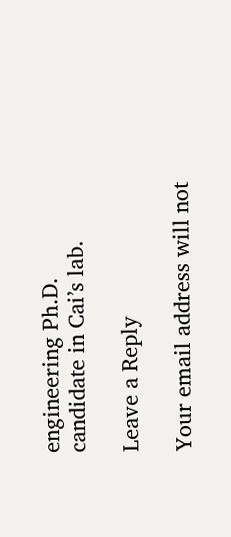engineering Ph.D. candidate in Cai’s lab.

Leave a Reply

Your email address will not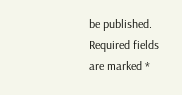be published. Required fields are marked *